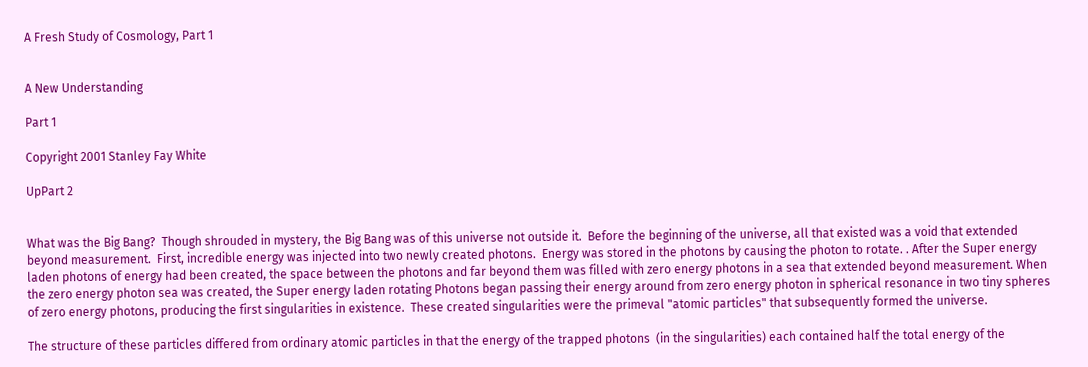A Fresh Study of Cosmology, Part 1


A New Understanding

Part 1

Copyright 2001 Stanley Fay White

UpPart 2


What was the Big Bang?  Though shrouded in mystery, the Big Bang was of this universe not outside it.  Before the beginning of the universe, all that existed was a void that extended beyond measurement.  First, incredible energy was injected into two newly created photons.  Energy was stored in the photons by causing the photon to rotate. . After the Super energy laden photons of energy had been created, the space between the photons and far beyond them was filled with zero energy photons in a sea that extended beyond measurement. When the zero energy photon sea was created, the Super energy laden rotating Photons began passing their energy around from zero energy photon in spherical resonance in two tiny spheres of zero energy photons, producing the first singularities in existence.  These created singularities were the primeval "atomic particles" that subsequently formed the universe.

The structure of these particles differed from ordinary atomic particles in that the energy of the trapped photons  (in the singularities) each contained half the total energy of the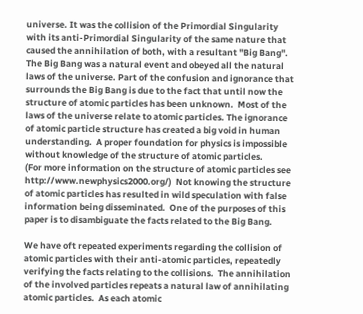universe. It was the collision of the Primordial Singularity with its anti-Primordial Singularity of the same nature that caused the annihilation of both, with a resultant "Big Bang". The Big Bang was a natural event and obeyed all the natural laws of the universe. Part of the confusion and ignorance that surrounds the Big Bang is due to the fact that until now the structure of atomic particles has been unknown.  Most of the laws of the universe relate to atomic particles. The ignorance of atomic particle structure has created a big void in human understanding.  A proper foundation for physics is impossible without knowledge of the structure of atomic particles.
(For more information on the structure of atomic particles see http://www.newphysics2000.org/)  Not knowing the structure of atomic particles has resulted in wild speculation with false information being disseminated.  One of the purposes of this paper is to disambiguate the facts related to the Big Bang.

We have oft repeated experiments regarding the collision of atomic particles with their anti-atomic particles, repeatedly verifying the facts relating to the collisions.  The annihilation of the involved particles repeats a natural law of annihilating atomic particles.  As each atomic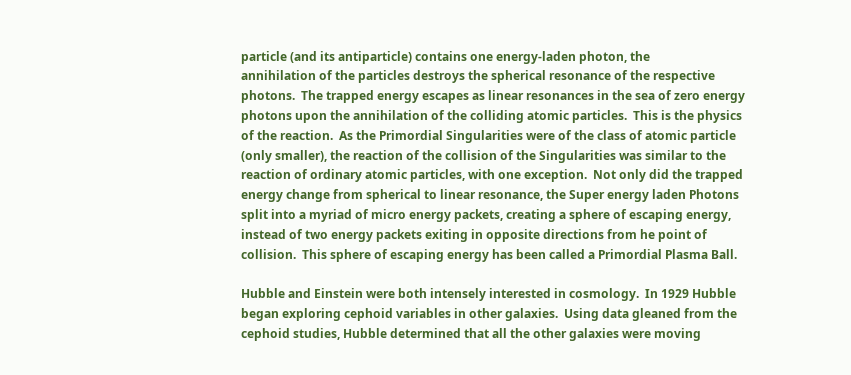particle (and its antiparticle) contains one energy-laden photon, the
annihilation of the particles destroys the spherical resonance of the respective photons.  The trapped energy escapes as linear resonances in the sea of zero energy photons upon the annihilation of the colliding atomic particles.  This is the physics of the reaction.  As the Primordial Singularities were of the class of atomic particle (only smaller), the reaction of the collision of the Singularities was similar to the reaction of ordinary atomic particles, with one exception.  Not only did the trapped energy change from spherical to linear resonance, the Super energy laden Photons split into a myriad of micro energy packets, creating a sphere of escaping energy, instead of two energy packets exiting in opposite directions from he point of collision.  This sphere of escaping energy has been called a Primordial Plasma Ball.

Hubble and Einstein were both intensely interested in cosmology.  In 1929 Hubble began exploring cephoid variables in other galaxies.  Using data gleaned from the cephoid studies, Hubble determined that all the other galaxies were moving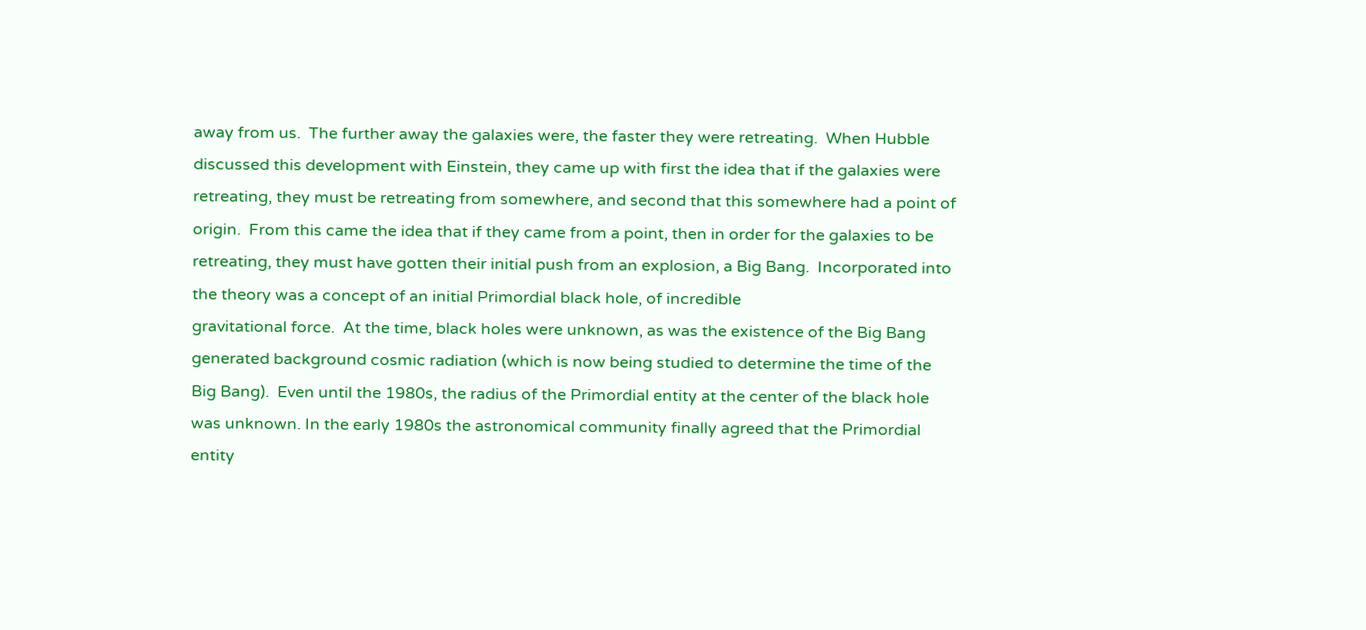away from us.  The further away the galaxies were, the faster they were retreating.  When Hubble discussed this development with Einstein, they came up with first the idea that if the galaxies were retreating, they must be retreating from somewhere, and second that this somewhere had a point of origin.  From this came the idea that if they came from a point, then in order for the galaxies to be retreating, they must have gotten their initial push from an explosion, a Big Bang.  Incorporated into the theory was a concept of an initial Primordial black hole, of incredible
gravitational force.  At the time, black holes were unknown, as was the existence of the Big Bang generated background cosmic radiation (which is now being studied to determine the time of the Big Bang).  Even until the 1980s, the radius of the Primordial entity at the center of the black hole was unknown. In the early 1980s the astronomical community finally agreed that the Primordial entity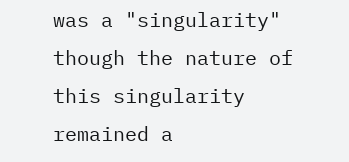was a "singularity" though the nature of this singularity remained a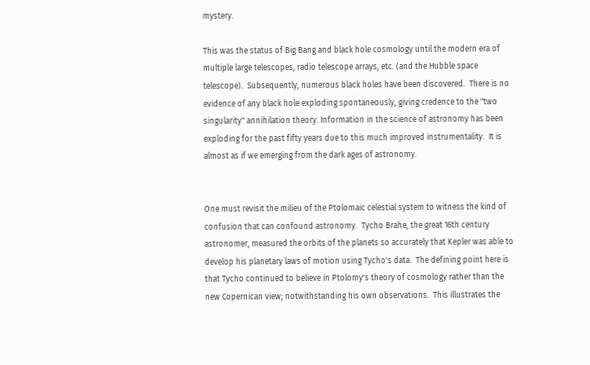mystery.

This was the status of Big Bang and black hole cosmology until the modern era of multiple large telescopes, radio telescope arrays, etc. (and the Hubble space telescope).  Subsequently, numerous black holes have been discovered.  There is no evidence of any black hole exploding spontaneously, giving credence to the "two singularity" annihilation theory. Information in the science of astronomy has been exploding for the past fifty years due to this much improved instrumentality.  It is almost as if we emerging from the dark ages of astronomy.


One must revisit the milieu of the Ptolomaic celestial system to witness the kind of confusion that can confound astronomy.  Tycho Brahe, the great 16th century astronomer, measured the orbits of the planets so accurately that Kepler was able to develop his planetary laws of motion using Tycho's data.  The defining point here is that Tycho continued to believe in Ptolomy's theory of cosmology rather than the new Copernican view; notwithstanding his own observations.  This illustrates the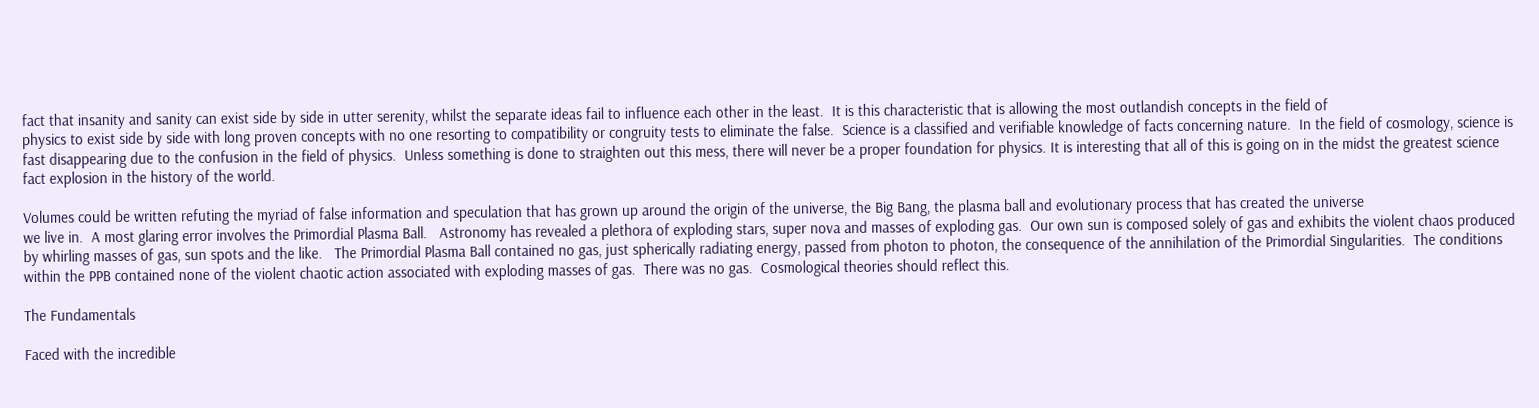fact that insanity and sanity can exist side by side in utter serenity, whilst the separate ideas fail to influence each other in the least.  It is this characteristic that is allowing the most outlandish concepts in the field of
physics to exist side by side with long proven concepts with no one resorting to compatibility or congruity tests to eliminate the false.  Science is a classified and verifiable knowledge of facts concerning nature.  In the field of cosmology, science is fast disappearing due to the confusion in the field of physics.  Unless something is done to straighten out this mess, there will never be a proper foundation for physics. It is interesting that all of this is going on in the midst the greatest science fact explosion in the history of the world.

Volumes could be written refuting the myriad of false information and speculation that has grown up around the origin of the universe, the Big Bang, the plasma ball and evolutionary process that has created the universe
we live in.  A most glaring error involves the Primordial Plasma Ball.   Astronomy has revealed a plethora of exploding stars, super nova and masses of exploding gas.  Our own sun is composed solely of gas and exhibits the violent chaos produced by whirling masses of gas, sun spots and the like.   The Primordial Plasma Ball contained no gas, just spherically radiating energy, passed from photon to photon, the consequence of the annihilation of the Primordial Singularities.  The conditions within the PPB contained none of the violent chaotic action associated with exploding masses of gas.  There was no gas.  Cosmological theories should reflect this.

The Fundamentals

Faced with the incredible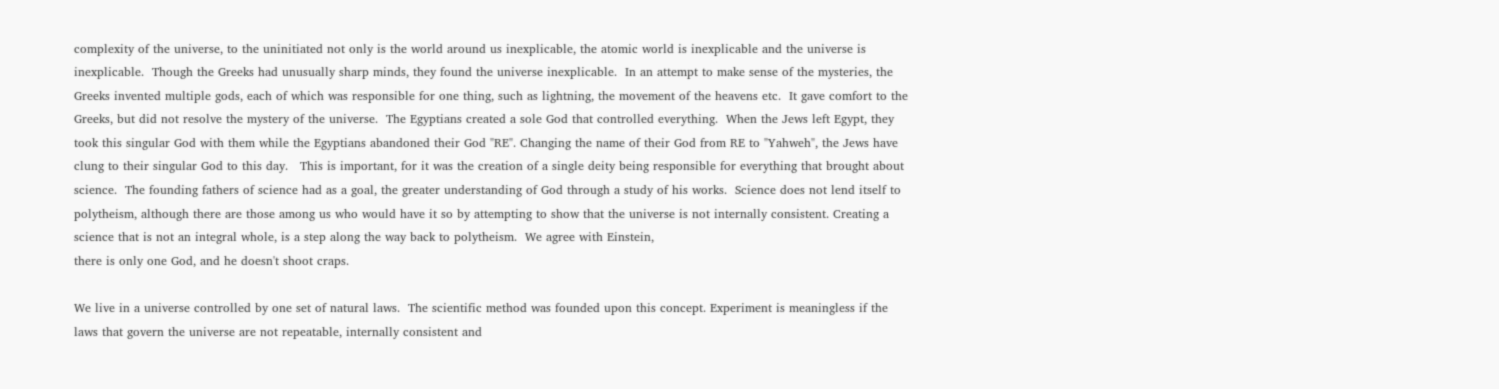complexity of the universe, to the uninitiated not only is the world around us inexplicable, the atomic world is inexplicable and the universe is inexplicable.  Though the Greeks had unusually sharp minds, they found the universe inexplicable.  In an attempt to make sense of the mysteries, the Greeks invented multiple gods, each of which was responsible for one thing, such as lightning, the movement of the heavens etc.  It gave comfort to the Greeks, but did not resolve the mystery of the universe.  The Egyptians created a sole God that controlled everything.  When the Jews left Egypt, they took this singular God with them while the Egyptians abandoned their God "RE". Changing the name of their God from RE to "Yahweh", the Jews have clung to their singular God to this day.   This is important, for it was the creation of a single deity being responsible for everything that brought about science.  The founding fathers of science had as a goal, the greater understanding of God through a study of his works.  Science does not lend itself to polytheism, although there are those among us who would have it so by attempting to show that the universe is not internally consistent. Creating a science that is not an integral whole, is a step along the way back to polytheism.  We agree with Einstein,
there is only one God, and he doesn't shoot craps.

We live in a universe controlled by one set of natural laws.  The scientific method was founded upon this concept. Experiment is meaningless if the laws that govern the universe are not repeatable, internally consistent and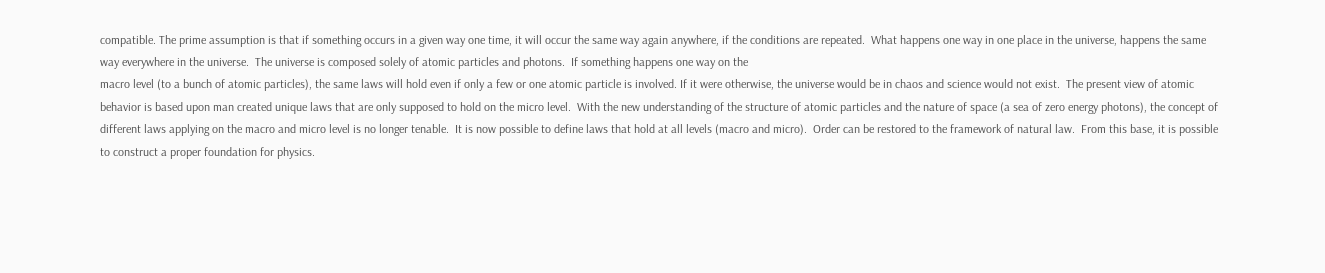compatible. The prime assumption is that if something occurs in a given way one time, it will occur the same way again anywhere, if the conditions are repeated.  What happens one way in one place in the universe, happens the same way everywhere in the universe.  The universe is composed solely of atomic particles and photons.  If something happens one way on the
macro level (to a bunch of atomic particles), the same laws will hold even if only a few or one atomic particle is involved. If it were otherwise, the universe would be in chaos and science would not exist.  The present view of atomic behavior is based upon man created unique laws that are only supposed to hold on the micro level.  With the new understanding of the structure of atomic particles and the nature of space (a sea of zero energy photons), the concept of different laws applying on the macro and micro level is no longer tenable.  It is now possible to define laws that hold at all levels (macro and micro).  Order can be restored to the framework of natural law.  From this base, it is possible to construct a proper foundation for physics.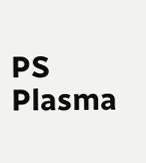PS                         Plasma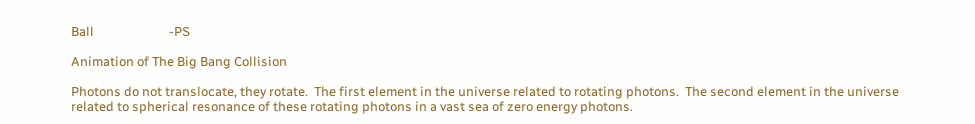Ball                         -PS

Animation of The Big Bang Collision

Photons do not translocate, they rotate.  The first element in the universe related to rotating photons.  The second element in the universe related to spherical resonance of these rotating photons in a vast sea of zero energy photons.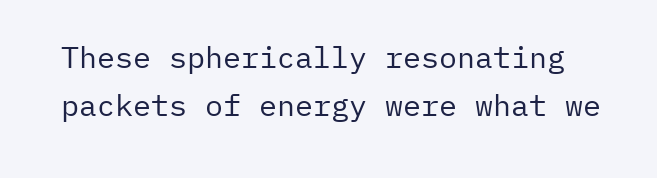These spherically resonating packets of energy were what we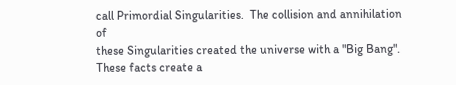call Primordial Singularities.  The collision and annihilation of
these Singularities created the universe with a "Big Bang".  These facts create a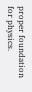proper foundation for physics.